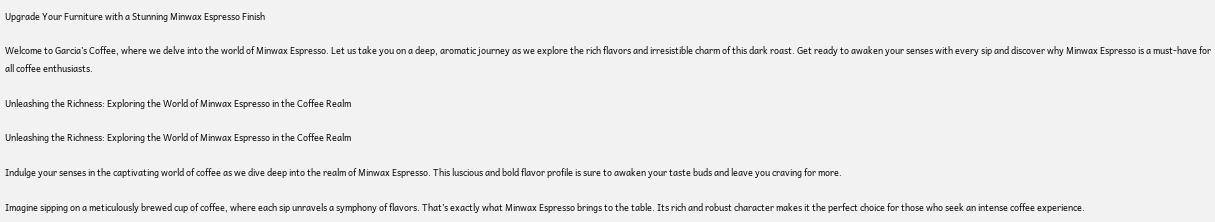Upgrade Your Furniture with a Stunning Minwax Espresso Finish

Welcome to Garcia’s Coffee, where we delve into the world of Minwax Espresso. Let us take you on a deep, aromatic journey as we explore the rich flavors and irresistible charm of this dark roast. Get ready to awaken your senses with every sip and discover why Minwax Espresso is a must-have for all coffee enthusiasts.

Unleashing the Richness: Exploring the World of Minwax Espresso in the Coffee Realm

Unleashing the Richness: Exploring the World of Minwax Espresso in the Coffee Realm

Indulge your senses in the captivating world of coffee as we dive deep into the realm of Minwax Espresso. This luscious and bold flavor profile is sure to awaken your taste buds and leave you craving for more.

Imagine sipping on a meticulously brewed cup of coffee, where each sip unravels a symphony of flavors. That’s exactly what Minwax Espresso brings to the table. Its rich and robust character makes it the perfect choice for those who seek an intense coffee experience.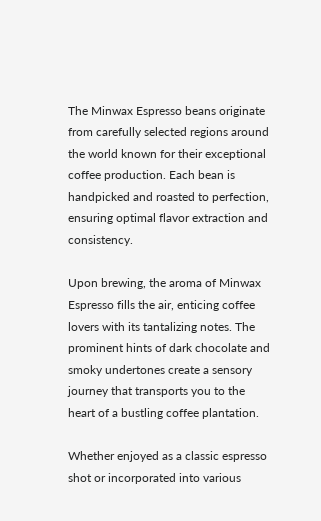The Minwax Espresso beans originate from carefully selected regions around the world known for their exceptional coffee production. Each bean is handpicked and roasted to perfection, ensuring optimal flavor extraction and consistency.

Upon brewing, the aroma of Minwax Espresso fills the air, enticing coffee lovers with its tantalizing notes. The prominent hints of dark chocolate and smoky undertones create a sensory journey that transports you to the heart of a bustling coffee plantation.

Whether enjoyed as a classic espresso shot or incorporated into various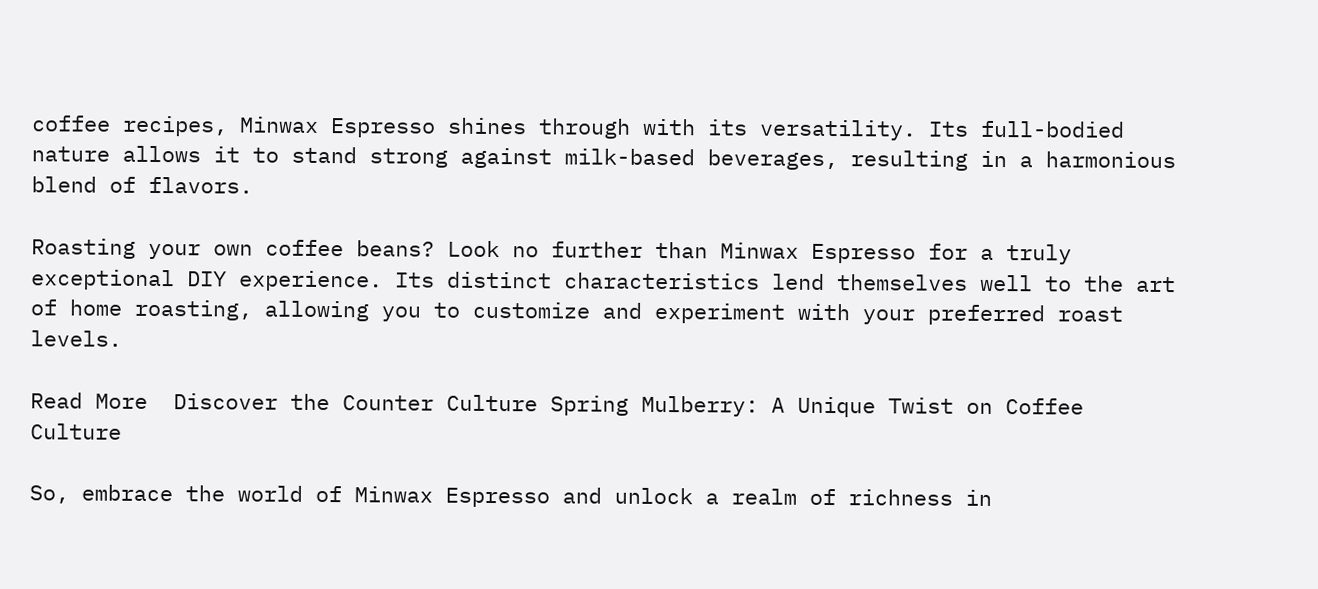coffee recipes, Minwax Espresso shines through with its versatility. Its full-bodied nature allows it to stand strong against milk-based beverages, resulting in a harmonious blend of flavors.

Roasting your own coffee beans? Look no further than Minwax Espresso for a truly exceptional DIY experience. Its distinct characteristics lend themselves well to the art of home roasting, allowing you to customize and experiment with your preferred roast levels.

Read More  Discover the Counter Culture Spring Mulberry: A Unique Twist on Coffee Culture

So, embrace the world of Minwax Espresso and unlock a realm of richness in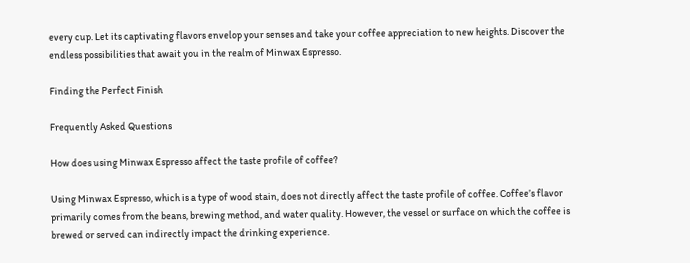every cup. Let its captivating flavors envelop your senses and take your coffee appreciation to new heights. Discover the endless possibilities that await you in the realm of Minwax Espresso.

Finding the Perfect Finish

Frequently Asked Questions

How does using Minwax Espresso affect the taste profile of coffee?

Using Minwax Espresso, which is a type of wood stain, does not directly affect the taste profile of coffee. Coffee’s flavor primarily comes from the beans, brewing method, and water quality. However, the vessel or surface on which the coffee is brewed or served can indirectly impact the drinking experience.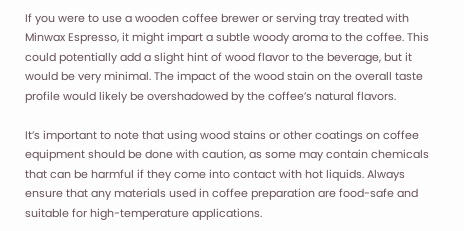If you were to use a wooden coffee brewer or serving tray treated with Minwax Espresso, it might impart a subtle woody aroma to the coffee. This could potentially add a slight hint of wood flavor to the beverage, but it would be very minimal. The impact of the wood stain on the overall taste profile would likely be overshadowed by the coffee’s natural flavors.

It’s important to note that using wood stains or other coatings on coffee equipment should be done with caution, as some may contain chemicals that can be harmful if they come into contact with hot liquids. Always ensure that any materials used in coffee preparation are food-safe and suitable for high-temperature applications.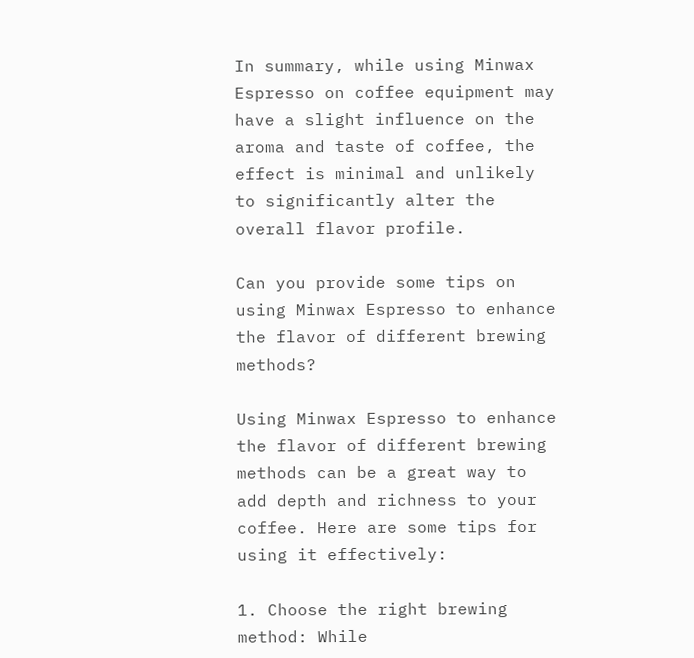In summary, while using Minwax Espresso on coffee equipment may have a slight influence on the aroma and taste of coffee, the effect is minimal and unlikely to significantly alter the overall flavor profile.

Can you provide some tips on using Minwax Espresso to enhance the flavor of different brewing methods?

Using Minwax Espresso to enhance the flavor of different brewing methods can be a great way to add depth and richness to your coffee. Here are some tips for using it effectively:

1. Choose the right brewing method: While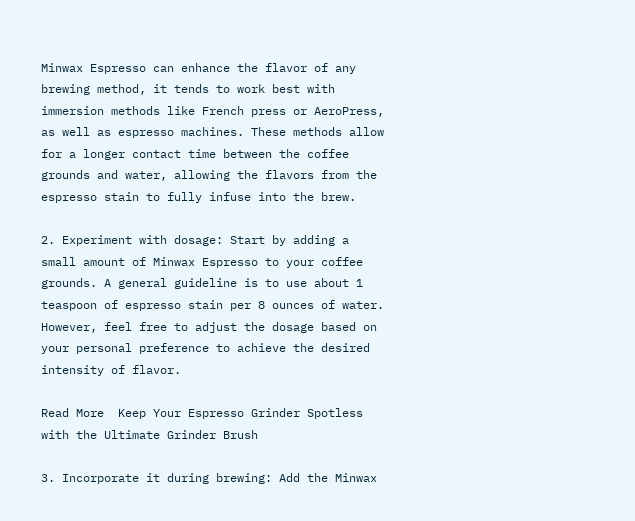Minwax Espresso can enhance the flavor of any brewing method, it tends to work best with immersion methods like French press or AeroPress, as well as espresso machines. These methods allow for a longer contact time between the coffee grounds and water, allowing the flavors from the espresso stain to fully infuse into the brew.

2. Experiment with dosage: Start by adding a small amount of Minwax Espresso to your coffee grounds. A general guideline is to use about 1 teaspoon of espresso stain per 8 ounces of water. However, feel free to adjust the dosage based on your personal preference to achieve the desired intensity of flavor.

Read More  Keep Your Espresso Grinder Spotless with the Ultimate Grinder Brush

3. Incorporate it during brewing: Add the Minwax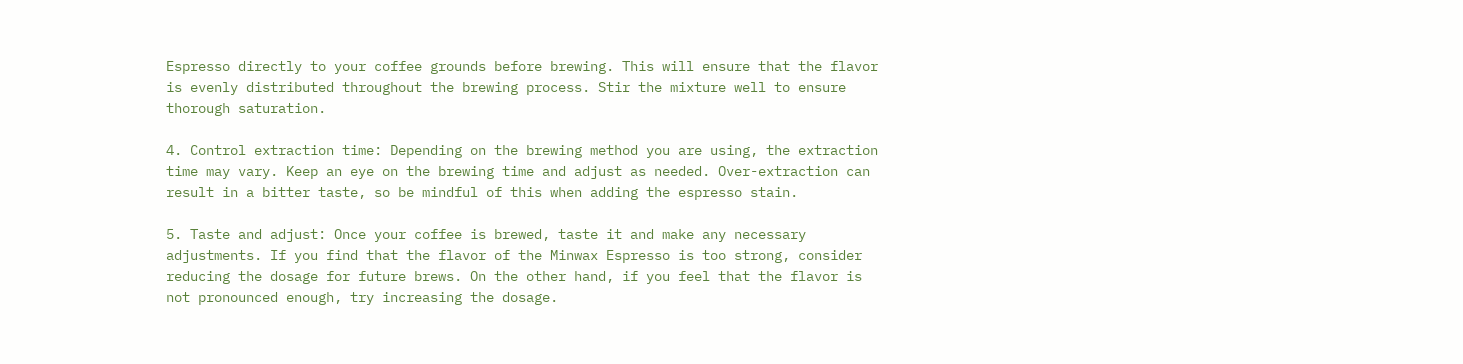Espresso directly to your coffee grounds before brewing. This will ensure that the flavor is evenly distributed throughout the brewing process. Stir the mixture well to ensure thorough saturation.

4. Control extraction time: Depending on the brewing method you are using, the extraction time may vary. Keep an eye on the brewing time and adjust as needed. Over-extraction can result in a bitter taste, so be mindful of this when adding the espresso stain.

5. Taste and adjust: Once your coffee is brewed, taste it and make any necessary adjustments. If you find that the flavor of the Minwax Espresso is too strong, consider reducing the dosage for future brews. On the other hand, if you feel that the flavor is not pronounced enough, try increasing the dosage.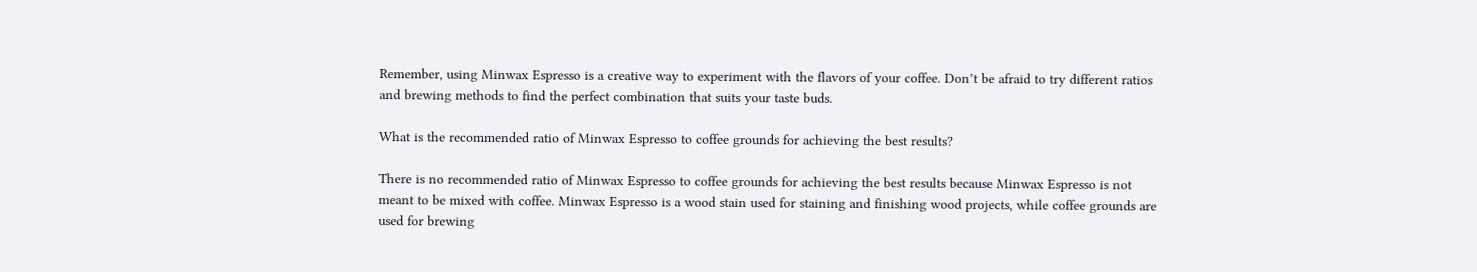Remember, using Minwax Espresso is a creative way to experiment with the flavors of your coffee. Don’t be afraid to try different ratios and brewing methods to find the perfect combination that suits your taste buds.

What is the recommended ratio of Minwax Espresso to coffee grounds for achieving the best results?

There is no recommended ratio of Minwax Espresso to coffee grounds for achieving the best results because Minwax Espresso is not meant to be mixed with coffee. Minwax Espresso is a wood stain used for staining and finishing wood projects, while coffee grounds are used for brewing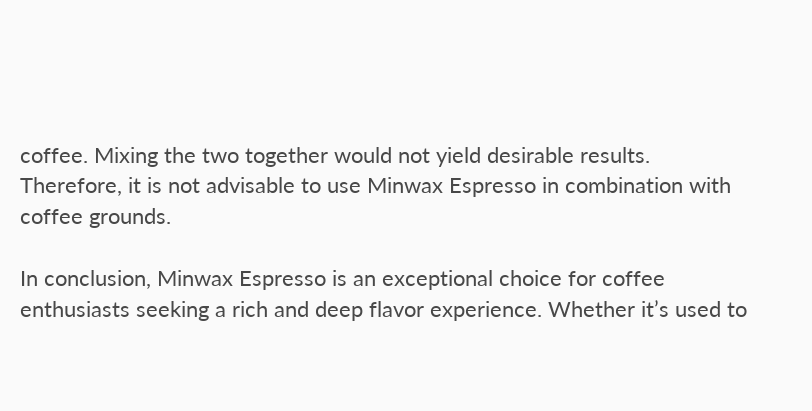coffee. Mixing the two together would not yield desirable results. Therefore, it is not advisable to use Minwax Espresso in combination with coffee grounds.

In conclusion, Minwax Espresso is an exceptional choice for coffee enthusiasts seeking a rich and deep flavor experience. Whether it’s used to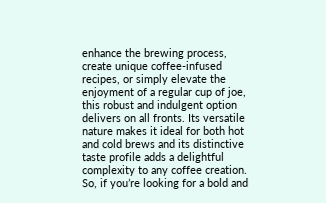enhance the brewing process, create unique coffee-infused recipes, or simply elevate the enjoyment of a regular cup of joe, this robust and indulgent option delivers on all fronts. Its versatile nature makes it ideal for both hot and cold brews and its distinctive taste profile adds a delightful complexity to any coffee creation. So, if you’re looking for a bold and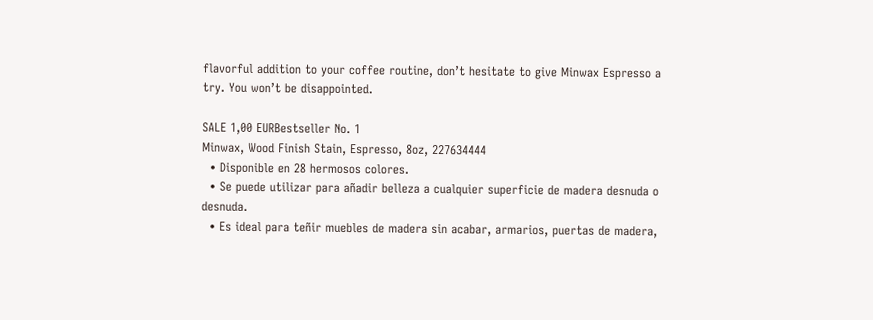flavorful addition to your coffee routine, don’t hesitate to give Minwax Espresso a try. You won’t be disappointed.

SALE 1,00 EURBestseller No. 1
Minwax, Wood Finish Stain, Espresso, 8oz, 227634444
  • Disponible en 28 hermosos colores.
  • Se puede utilizar para añadir belleza a cualquier superficie de madera desnuda o desnuda.
  • Es ideal para teñir muebles de madera sin acabar, armarios, puertas de madera,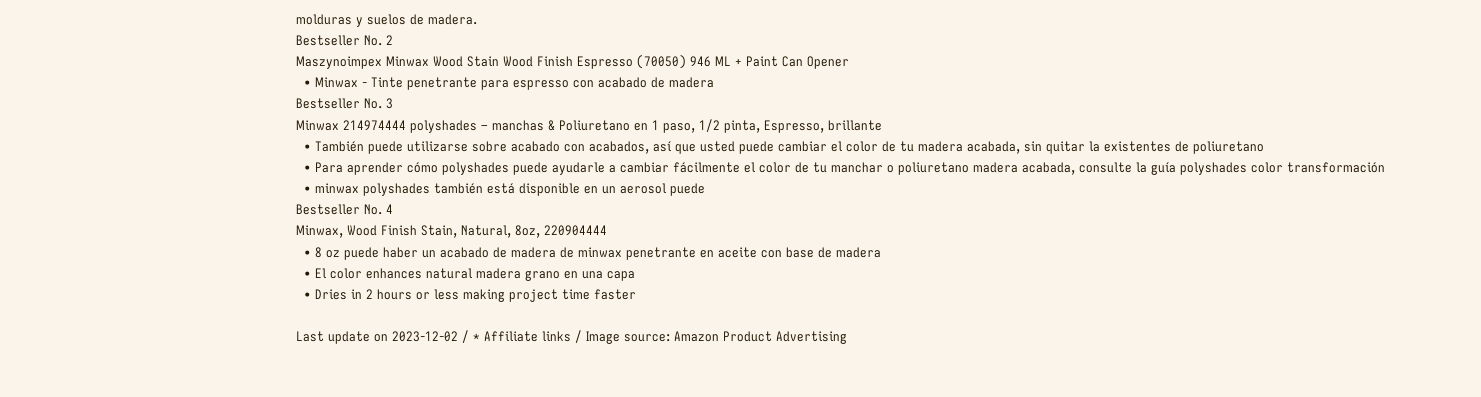molduras y suelos de madera.
Bestseller No. 2
Maszynoimpex Minwax Wood Stain Wood Finish Espresso (70050) 946 ML + Paint Can Opener
  • Minwax - Tinte penetrante para espresso con acabado de madera
Bestseller No. 3
Minwax 214974444 polyshades – manchas & Poliuretano en 1 paso, 1/2 pinta, Espresso, brillante
  • También puede utilizarse sobre acabado con acabados, así que usted puede cambiar el color de tu madera acabada, sin quitar la existentes de poliuretano
  • Para aprender cómo polyshades puede ayudarle a cambiar fácilmente el color de tu manchar o poliuretano madera acabada, consulte la guía polyshades color transformación
  • minwax polyshades también está disponible en un aerosol puede
Bestseller No. 4
Minwax, Wood Finish Stain, Natural, 8oz, 220904444
  • 8 oz puede haber un acabado de madera de minwax penetrante en aceite con base de madera
  • El color enhances natural madera grano en una capa
  • Dries in 2 hours or less making project time faster

Last update on 2023-12-02 / * Affiliate links / Image source: Amazon Product Advertising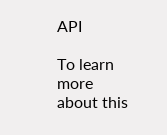API

To learn more about this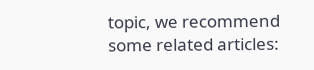topic, we recommend some related articles: